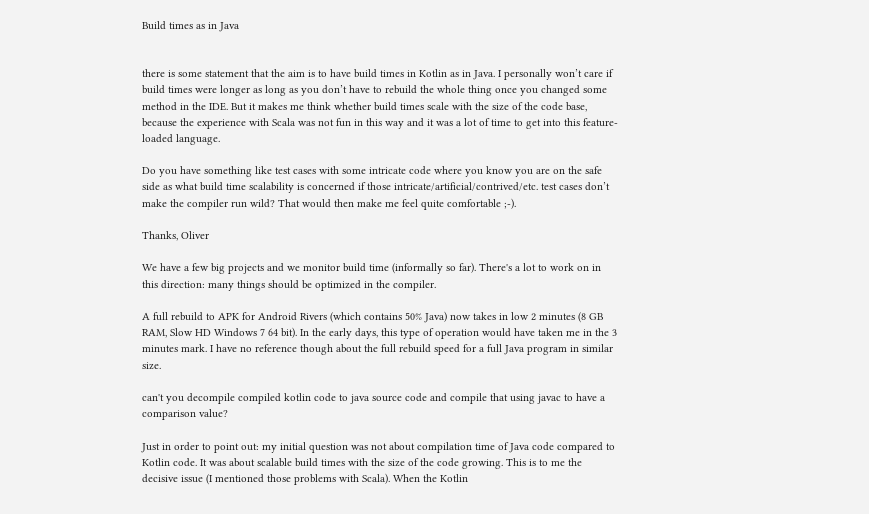Build times as in Java


there is some statement that the aim is to have build times in Kotlin as in Java. I personally won’t care if build times were longer as long as you don’t have to rebuild the whole thing once you changed some method in the IDE. But it makes me think whether build times scale with the size of the code base, because the experience with Scala was not fun in this way and it was a lot of time to get into this feature-loaded language.

Do you have something like test cases with some intricate code where you know you are on the safe side as what build time scalability is concerned if those intricate/artificial/contrived/etc. test cases don’t make the compiler run wild? That would then make me feel quite comfortable ;-).

Thanks, Oliver

We have a few big projects and we monitor build time (informally so far). There's a lot to work on in this direction: many things should be optimized in the compiler.

A full rebuild to APK for Android Rivers (which contains 50% Java) now takes in low 2 minutes (8 GB RAM, Slow HD Windows 7 64 bit). In the early days, this type of operation would have taken me in the 3 minutes mark. I have no reference though about the full rebuild speed for a full Java program in similar size.

can't you decompile compiled kotlin code to java source code and compile that using javac to have a comparison value?

Just in order to point out: my initial question was not about compilation time of Java code compared to Kotlin code. It was about scalable build times with the size of the code growing. This is to me the decisive issue (I mentioned those problems with Scala). When the Kotlin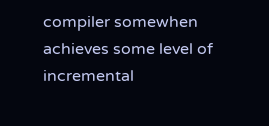compiler somewhen achieves some level of incremental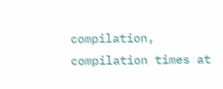compilation, compilation times at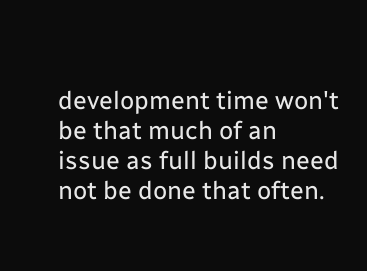development time won't be that much of an issue as full builds need not be done that often.